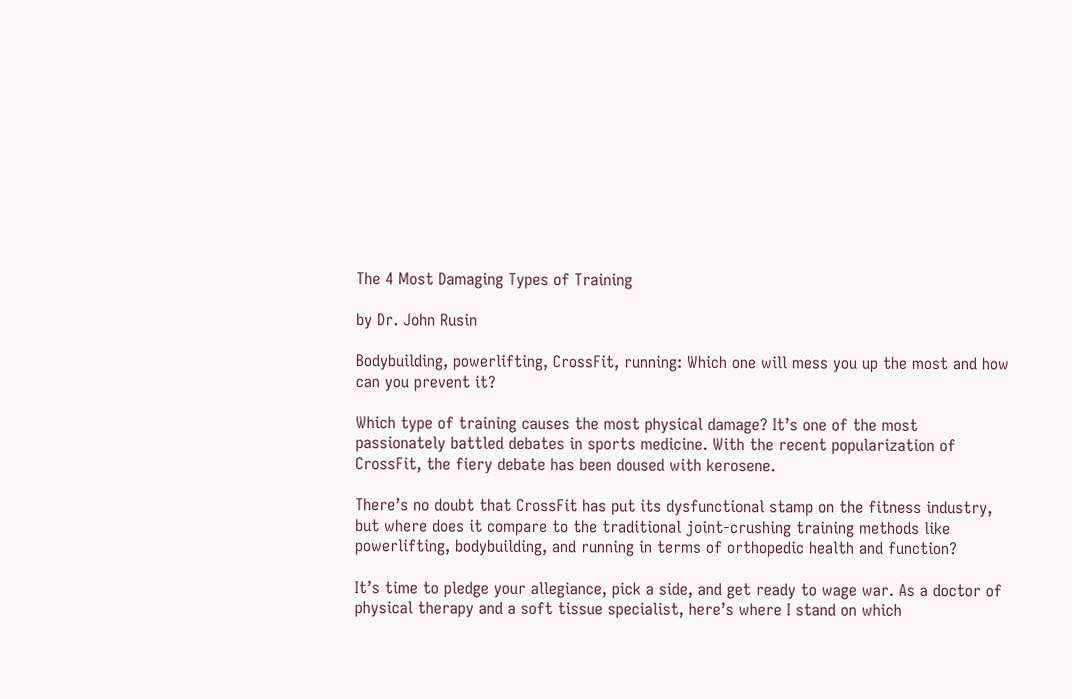The 4 Most Damaging Types of Training

by Dr. John Rusin

Bodybuilding, powerlifting, CrossFit, running: Which one will mess you up the most and how can you prevent it?

Which type of training causes the most physical damage? It’s one of the most passionately battled debates in sports medicine. With the recent popularization of CrossFit, the fiery debate has been doused with kerosene.

There’s no doubt that CrossFit has put its dysfunctional stamp on the fitness industry, but where does it compare to the traditional joint-crushing training methods like powerlifting, bodybuilding, and running in terms of orthopedic health and function?

It’s time to pledge your allegiance, pick a side, and get ready to wage war. As a doctor of physical therapy and a soft tissue specialist, here’s where I stand on which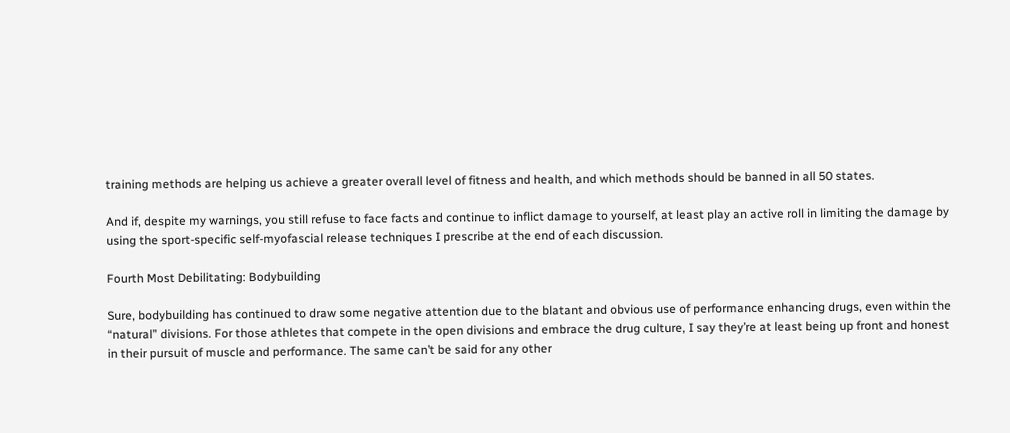training methods are helping us achieve a greater overall level of fitness and health, and which methods should be banned in all 50 states.

And if, despite my warnings, you still refuse to face facts and continue to inflict damage to yourself, at least play an active roll in limiting the damage by using the sport-specific self-myofascial release techniques I prescribe at the end of each discussion.

Fourth Most Debilitating: Bodybuilding

Sure, bodybuilding has continued to draw some negative attention due to the blatant and obvious use of performance enhancing drugs, even within the “natural” divisions. For those athletes that compete in the open divisions and embrace the drug culture, I say they’re at least being up front and honest in their pursuit of muscle and performance. The same can’t be said for any other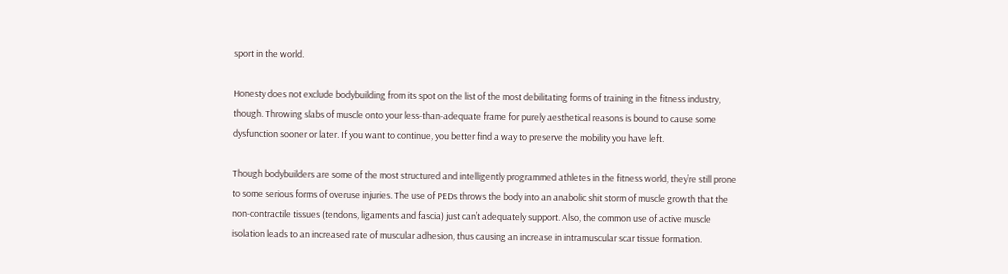sport in the world.

Honesty does not exclude bodybuilding from its spot on the list of the most debilitating forms of training in the fitness industry, though. Throwing slabs of muscle onto your less-than-adequate frame for purely aesthetical reasons is bound to cause some dysfunction sooner or later. If you want to continue, you better find a way to preserve the mobility you have left.

Though bodybuilders are some of the most structured and intelligently programmed athletes in the fitness world, they’re still prone to some serious forms of overuse injuries. The use of PEDs throws the body into an anabolic shit storm of muscle growth that the non-contractile tissues (tendons, ligaments and fascia) just can’t adequately support. Also, the common use of active muscle isolation leads to an increased rate of muscular adhesion, thus causing an increase in intramuscular scar tissue formation.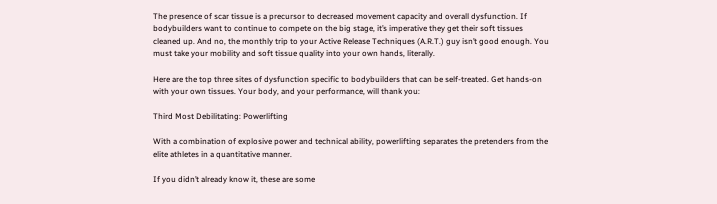The presence of scar tissue is a precursor to decreased movement capacity and overall dysfunction. If bodybuilders want to continue to compete on the big stage, it’s imperative they get their soft tissues cleaned up. And no, the monthly trip to your Active Release Techniques (A.R.T.) guy isn’t good enough. You must take your mobility and soft tissue quality into your own hands, literally.

Here are the top three sites of dysfunction specific to bodybuilders that can be self-treated. Get hands-on with your own tissues. Your body, and your performance, will thank you:

Third Most Debilitating: Powerlifting

With a combination of explosive power and technical ability, powerlifting separates the pretenders from the elite athletes in a quantitative manner.

If you didn’t already know it, these are some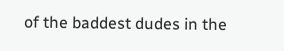of the baddest dudes in the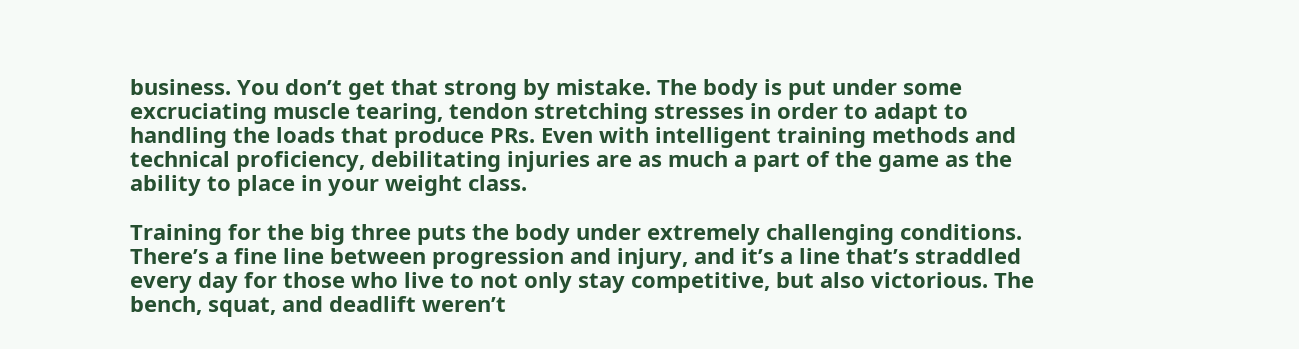business. You don’t get that strong by mistake. The body is put under some excruciating muscle tearing, tendon stretching stresses in order to adapt to handling the loads that produce PRs. Even with intelligent training methods and technical proficiency, debilitating injuries are as much a part of the game as the ability to place in your weight class.

Training for the big three puts the body under extremely challenging conditions. There’s a fine line between progression and injury, and it’s a line that’s straddled every day for those who live to not only stay competitive, but also victorious. The bench, squat, and deadlift weren’t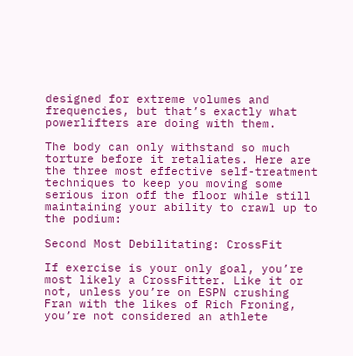designed for extreme volumes and frequencies, but that’s exactly what powerlifters are doing with them.

The body can only withstand so much torture before it retaliates. Here are the three most effective self-treatment techniques to keep you moving some serious iron off the floor while still maintaining your ability to crawl up to the podium:

Second Most Debilitating: CrossFit

If exercise is your only goal, you’re most likely a CrossFitter. Like it or not, unless you’re on ESPN crushing Fran with the likes of Rich Froning, you’re not considered an athlete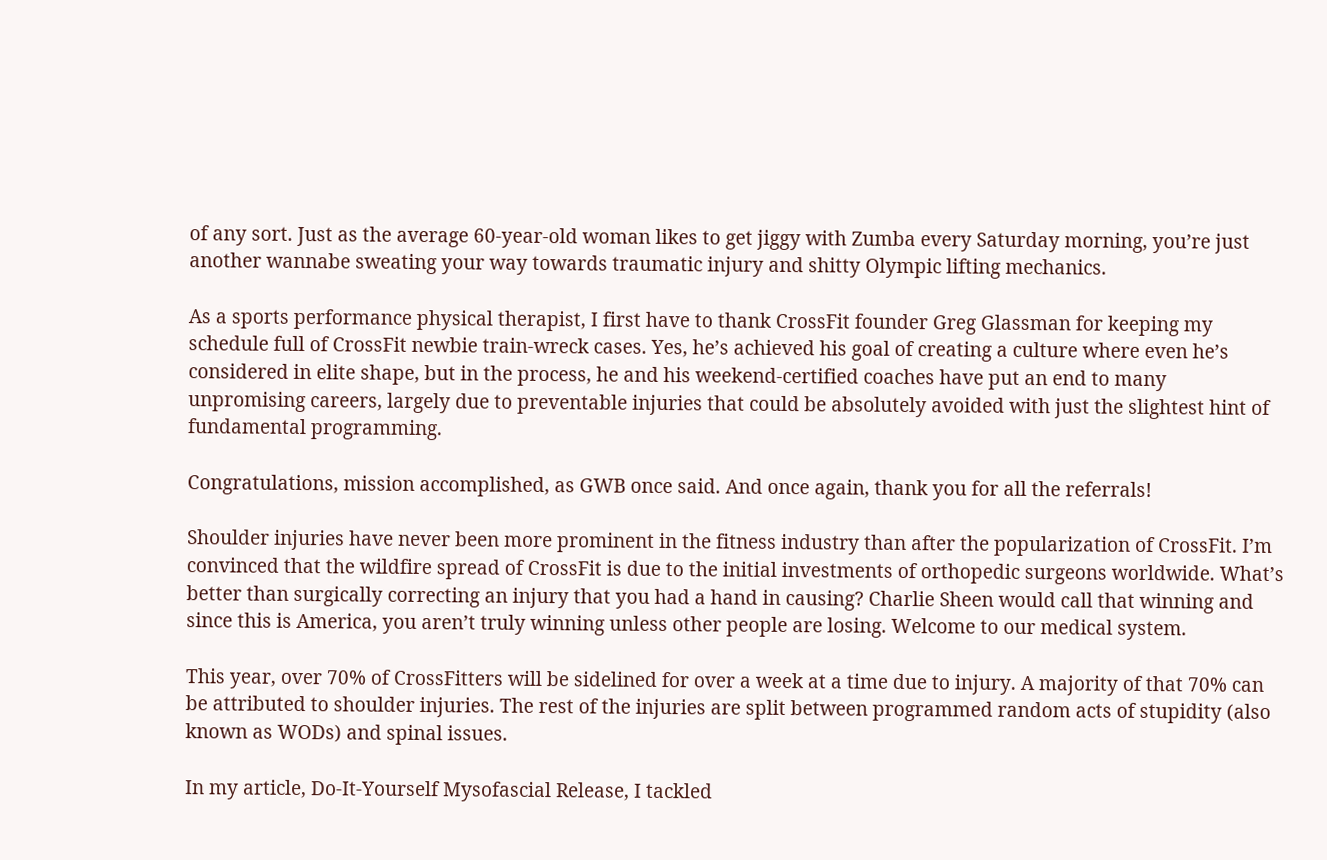of any sort. Just as the average 60-year-old woman likes to get jiggy with Zumba every Saturday morning, you’re just another wannabe sweating your way towards traumatic injury and shitty Olympic lifting mechanics.

As a sports performance physical therapist, I first have to thank CrossFit founder Greg Glassman for keeping my schedule full of CrossFit newbie train-wreck cases. Yes, he’s achieved his goal of creating a culture where even he’s considered in elite shape, but in the process, he and his weekend-certified coaches have put an end to many unpromising careers, largely due to preventable injuries that could be absolutely avoided with just the slightest hint of fundamental programming.

Congratulations, mission accomplished, as GWB once said. And once again, thank you for all the referrals!

Shoulder injuries have never been more prominent in the fitness industry than after the popularization of CrossFit. I’m convinced that the wildfire spread of CrossFit is due to the initial investments of orthopedic surgeons worldwide. What’s better than surgically correcting an injury that you had a hand in causing? Charlie Sheen would call that winning and since this is America, you aren’t truly winning unless other people are losing. Welcome to our medical system.

This year, over 70% of CrossFitters will be sidelined for over a week at a time due to injury. A majority of that 70% can be attributed to shoulder injuries. The rest of the injuries are split between programmed random acts of stupidity (also known as WODs) and spinal issues.

In my article, Do-It-Yourself Mysofascial Release, I tackled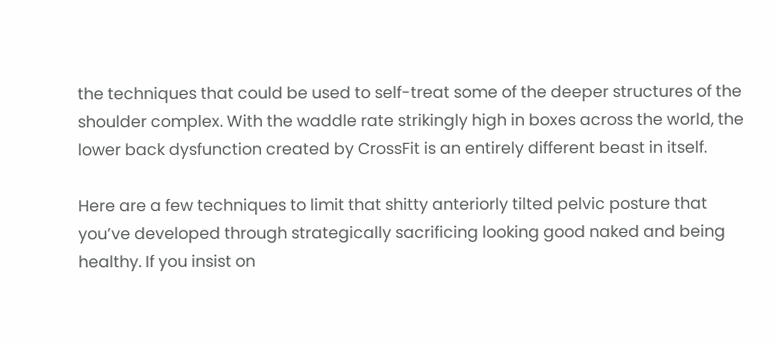the techniques that could be used to self-treat some of the deeper structures of the shoulder complex. With the waddle rate strikingly high in boxes across the world, the lower back dysfunction created by CrossFit is an entirely different beast in itself.

Here are a few techniques to limit that shitty anteriorly tilted pelvic posture that you’ve developed through strategically sacrificing looking good naked and being healthy. If you insist on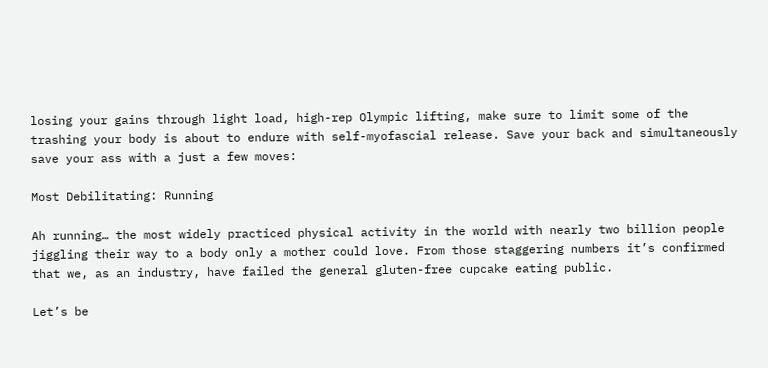losing your gains through light load, high-rep Olympic lifting, make sure to limit some of the trashing your body is about to endure with self-myofascial release. Save your back and simultaneously save your ass with a just a few moves:

Most Debilitating: Running

Ah running… the most widely practiced physical activity in the world with nearly two billion people jiggling their way to a body only a mother could love. From those staggering numbers it’s confirmed that we, as an industry, have failed the general gluten-free cupcake eating public.

Let’s be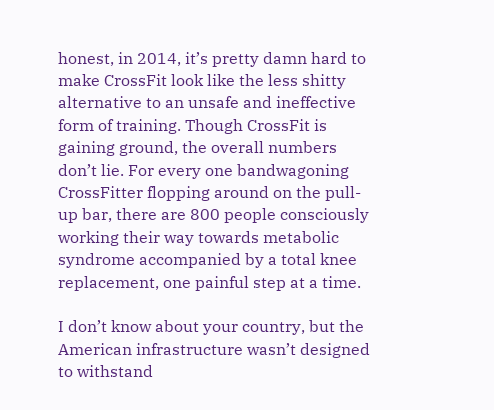honest, in 2014, it’s pretty damn hard to make CrossFit look like the less shitty alternative to an unsafe and ineffective form of training. Though CrossFit is gaining ground, the overall numbers don’t lie. For every one bandwagoning CrossFitter flopping around on the pull-up bar, there are 800 people consciously working their way towards metabolic syndrome accompanied by a total knee replacement, one painful step at a time.

I don’t know about your country, but the American infrastructure wasn’t designed to withstand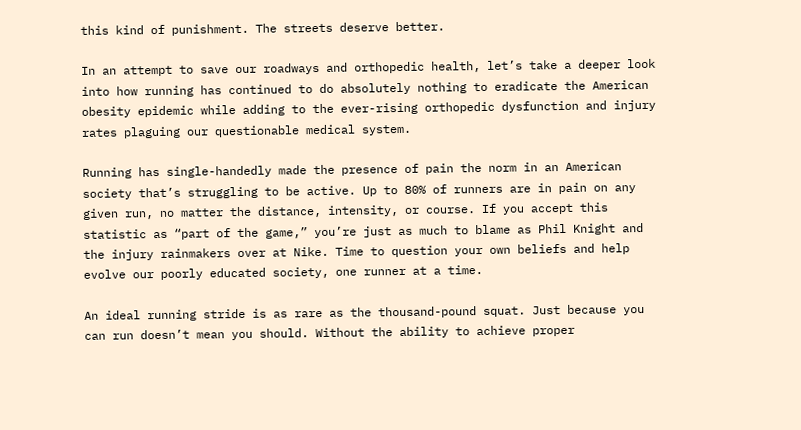this kind of punishment. The streets deserve better.

In an attempt to save our roadways and orthopedic health, let’s take a deeper look into how running has continued to do absolutely nothing to eradicate the American obesity epidemic while adding to the ever-rising orthopedic dysfunction and injury rates plaguing our questionable medical system.

Running has single-handedly made the presence of pain the norm in an American society that’s struggling to be active. Up to 80% of runners are in pain on any given run, no matter the distance, intensity, or course. If you accept this statistic as “part of the game,” you’re just as much to blame as Phil Knight and the injury rainmakers over at Nike. Time to question your own beliefs and help evolve our poorly educated society, one runner at a time.

An ideal running stride is as rare as the thousand-pound squat. Just because you can run doesn’t mean you should. Without the ability to achieve proper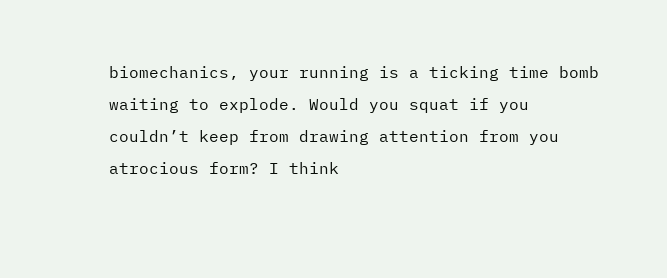biomechanics, your running is a ticking time bomb waiting to explode. Would you squat if you couldn’t keep from drawing attention from you atrocious form? I think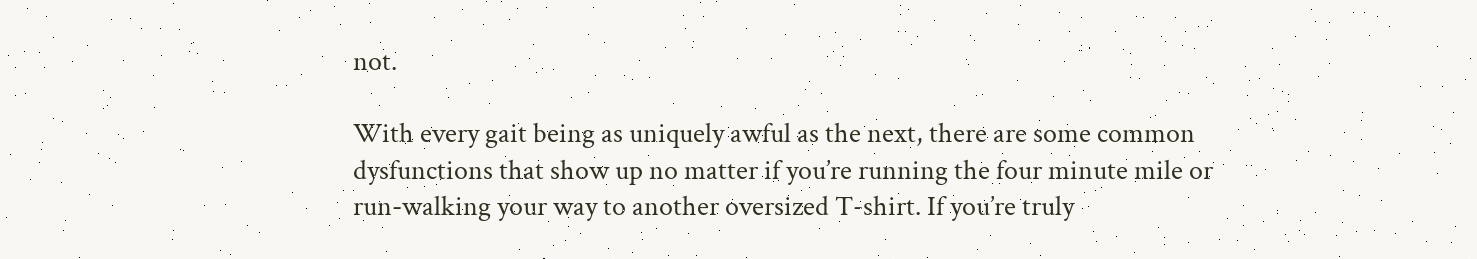not.

With every gait being as uniquely awful as the next, there are some common dysfunctions that show up no matter if you’re running the four minute mile or run-walking your way to another oversized T-shirt. If you’re truly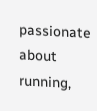passionate about running,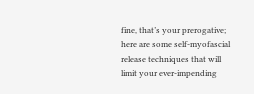fine, that’s your prerogative; here are some self-myofascial release techniques that will limit your ever-impending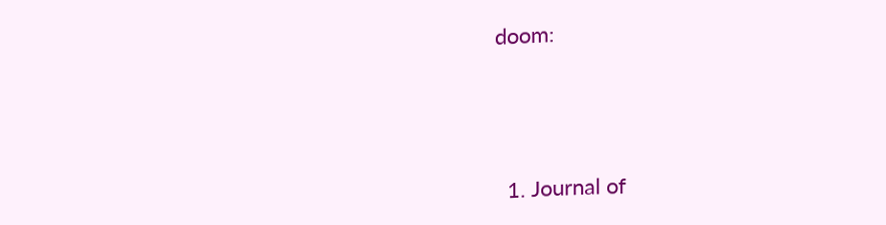doom:




  1. Journal of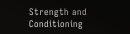Strength and Conditioning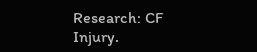Research: CF Injury.